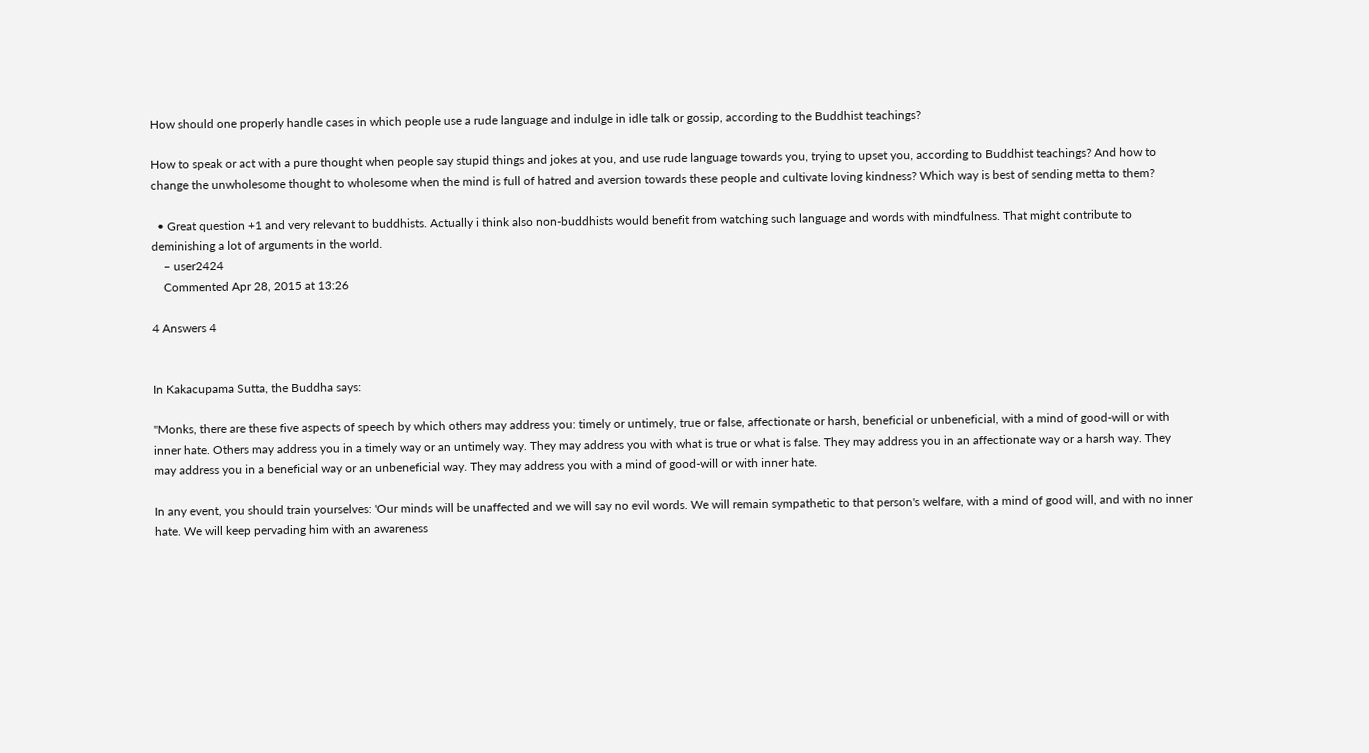How should one properly handle cases in which people use a rude language and indulge in idle talk or gossip, according to the Buddhist teachings?

How to speak or act with a pure thought when people say stupid things and jokes at you, and use rude language towards you, trying to upset you, according to Buddhist teachings? And how to change the unwholesome thought to wholesome when the mind is full of hatred and aversion towards these people and cultivate loving kindness? Which way is best of sending metta to them?

  • Great question +1 and very relevant to buddhists. Actually i think also non-buddhists would benefit from watching such language and words with mindfulness. That might contribute to deminishing a lot of arguments in the world.
    – user2424
    Commented Apr 28, 2015 at 13:26

4 Answers 4


In Kakacupama Sutta, the Buddha says:

"Monks, there are these five aspects of speech by which others may address you: timely or untimely, true or false, affectionate or harsh, beneficial or unbeneficial, with a mind of good-will or with inner hate. Others may address you in a timely way or an untimely way. They may address you with what is true or what is false. They may address you in an affectionate way or a harsh way. They may address you in a beneficial way or an unbeneficial way. They may address you with a mind of good-will or with inner hate.

In any event, you should train yourselves: 'Our minds will be unaffected and we will say no evil words. We will remain sympathetic to that person's welfare, with a mind of good will, and with no inner hate. We will keep pervading him with an awareness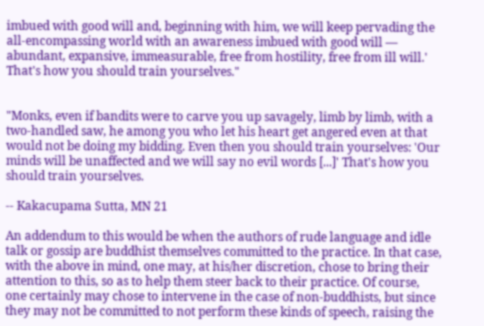imbued with good will and, beginning with him, we will keep pervading the all-encompassing world with an awareness imbued with good will — abundant, expansive, immeasurable, free from hostility, free from ill will.' That's how you should train yourselves."


"Monks, even if bandits were to carve you up savagely, limb by limb, with a two-handled saw, he among you who let his heart get angered even at that would not be doing my bidding. Even then you should train yourselves: 'Our minds will be unaffected and we will say no evil words [...]' That's how you should train yourselves.

-- Kakacupama Sutta, MN 21

An addendum to this would be when the authors of rude language and idle talk or gossip are buddhist themselves committed to the practice. In that case, with the above in mind, one may, at his/her discretion, chose to bring their attention to this, so as to help them steer back to their practice. Of course, one certainly may chose to intervene in the case of non-buddhists, but since they may not be committed to not perform these kinds of speech, raising the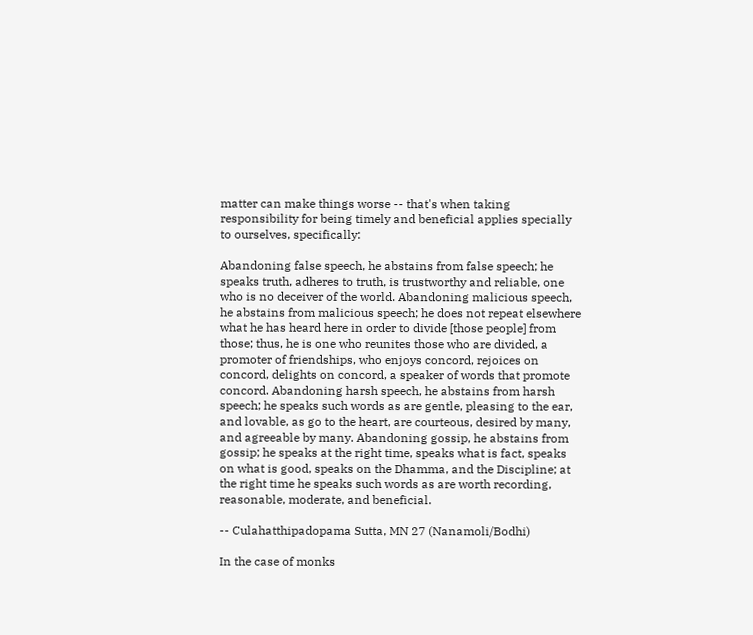matter can make things worse -- that's when taking responsibility for being timely and beneficial applies specially to ourselves, specifically:

Abandoning false speech, he abstains from false speech; he speaks truth, adheres to truth, is trustworthy and reliable, one who is no deceiver of the world. Abandoning malicious speech, he abstains from malicious speech; he does not repeat elsewhere what he has heard here in order to divide [those people] from those; thus, he is one who reunites those who are divided, a promoter of friendships, who enjoys concord, rejoices on concord, delights on concord, a speaker of words that promote concord. Abandoning harsh speech, he abstains from harsh speech; he speaks such words as are gentle, pleasing to the ear, and lovable, as go to the heart, are courteous, desired by many, and agreeable by many. Abandoning gossip, he abstains from gossip; he speaks at the right time, speaks what is fact, speaks on what is good, speaks on the Dhamma, and the Discipline; at the right time he speaks such words as are worth recording, reasonable, moderate, and beneficial.

-- Culahatthipadopama Sutta, MN 27 (Nanamoli/Bodhi)

In the case of monks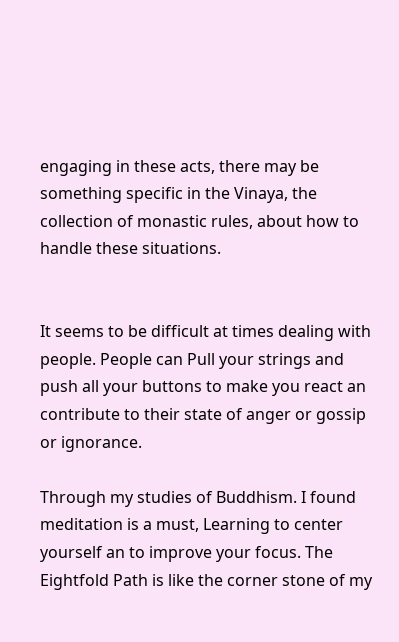engaging in these acts, there may be something specific in the Vinaya, the collection of monastic rules, about how to handle these situations.


It seems to be difficult at times dealing with people. People can Pull your strings and push all your buttons to make you react an contribute to their state of anger or gossip or ignorance.

Through my studies of Buddhism. I found meditation is a must, Learning to center yourself an to improve your focus. The Eightfold Path is like the corner stone of my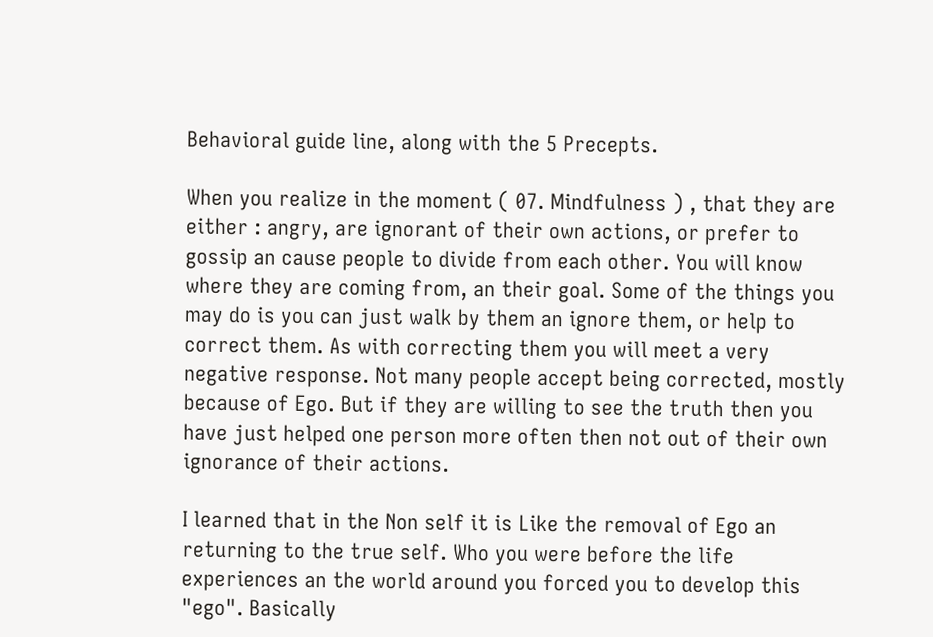Behavioral guide line, along with the 5 Precepts.

When you realize in the moment ( 07. Mindfulness ) , that they are either : angry, are ignorant of their own actions, or prefer to gossip an cause people to divide from each other. You will know where they are coming from, an their goal. Some of the things you may do is you can just walk by them an ignore them, or help to correct them. As with correcting them you will meet a very negative response. Not many people accept being corrected, mostly because of Ego. But if they are willing to see the truth then you have just helped one person more often then not out of their own ignorance of their actions.

I learned that in the Non self it is Like the removal of Ego an returning to the true self. Who you were before the life experiences an the world around you forced you to develop this "ego". Basically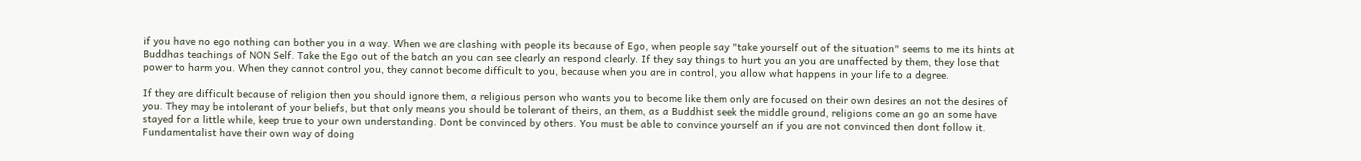if you have no ego nothing can bother you in a way. When we are clashing with people its because of Ego, when people say "take yourself out of the situation" seems to me its hints at Buddhas teachings of NON Self. Take the Ego out of the batch an you can see clearly an respond clearly. If they say things to hurt you an you are unaffected by them, they lose that power to harm you. When they cannot control you, they cannot become difficult to you, because when you are in control, you allow what happens in your life to a degree.

If they are difficult because of religion then you should ignore them, a religious person who wants you to become like them only are focused on their own desires an not the desires of you. They may be intolerant of your beliefs, but that only means you should be tolerant of theirs, an them, as a Buddhist seek the middle ground, religions come an go an some have stayed for a little while, keep true to your own understanding. Dont be convinced by others. You must be able to convince yourself an if you are not convinced then dont follow it. Fundamentalist have their own way of doing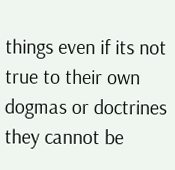things even if its not true to their own dogmas or doctrines they cannot be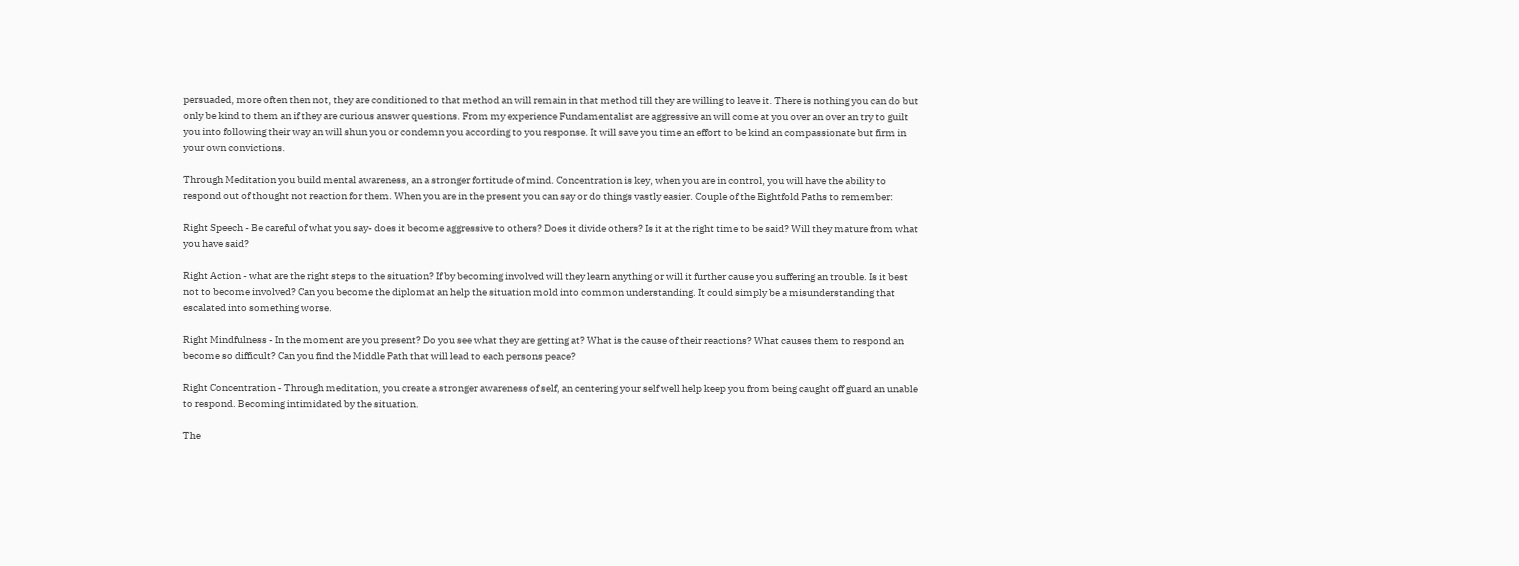persuaded, more often then not, they are conditioned to that method an will remain in that method till they are willing to leave it. There is nothing you can do but only be kind to them an if they are curious answer questions. From my experience Fundamentalist are aggressive an will come at you over an over an try to guilt you into following their way an will shun you or condemn you according to you response. It will save you time an effort to be kind an compassionate but firm in your own convictions.

Through Meditation you build mental awareness, an a stronger fortitude of mind. Concentration is key, when you are in control, you will have the ability to respond out of thought not reaction for them. When you are in the present you can say or do things vastly easier. Couple of the Eightfold Paths to remember:

Right Speech - Be careful of what you say- does it become aggressive to others? Does it divide others? Is it at the right time to be said? Will they mature from what you have said?

Right Action - what are the right steps to the situation? If by becoming involved will they learn anything or will it further cause you suffering an trouble. Is it best not to become involved? Can you become the diplomat an help the situation mold into common understanding. It could simply be a misunderstanding that escalated into something worse.

Right Mindfulness - In the moment are you present? Do you see what they are getting at? What is the cause of their reactions? What causes them to respond an become so difficult? Can you find the Middle Path that will lead to each persons peace?

Right Concentration - Through meditation, you create a stronger awareness of self, an centering your self well help keep you from being caught off guard an unable to respond. Becoming intimidated by the situation.

The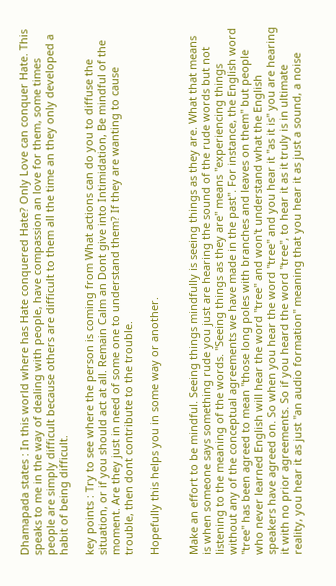Dhamapada states : In this world where has Hate conquered Hate? Only Love can conquer Hate. This speaks to me in the way of dealing with people, have compassion an love for them, some times people are simply difficult because others are difficult to them all the time an they only developed a habit of being difficult.

key points : Try to see where the person is coming from What actions can do you to diffuse the situation, or if you should act at all. Remain Calm an Dont give into Intimidation, Be mindful of the moment. Are they just in need of some one to understand them? If they are wanting to cause trouble, then dont contribute to the trouble.

Hopefully this helps you in some way or another.


Make an effort to be mindful. Seeing things mindfully is seeing things as they are. What that means is when someone says something rude you just are hearing the sound of the rude words but not listening to the meaning of the words. "Seeing things as they are" means "experiencing things without any of the conceptual agreements we have made in the past". For instance, the English word "tree" has been agreed to mean "those long poles with branches and leaves on them" but people who never learned English will hear the word "tree" and won't understand what the English speakers have agreed on. So when you hear the word "tree" and you hear it "as it is" you are hearing it with no prior agreements. So if you heard the word "tree", to hear it as it truly is in ultimate reality, you hear it as just "an audio formation" meaning that you hear it as just a sound, a noise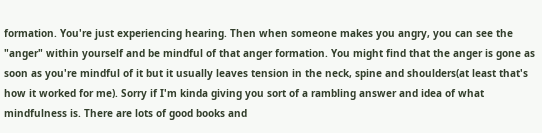formation. You're just experiencing hearing. Then when someone makes you angry, you can see the "anger" within yourself and be mindful of that anger formation. You might find that the anger is gone as soon as you're mindful of it but it usually leaves tension in the neck, spine and shoulders(at least that's how it worked for me). Sorry if I'm kinda giving you sort of a rambling answer and idea of what mindfulness is. There are lots of good books and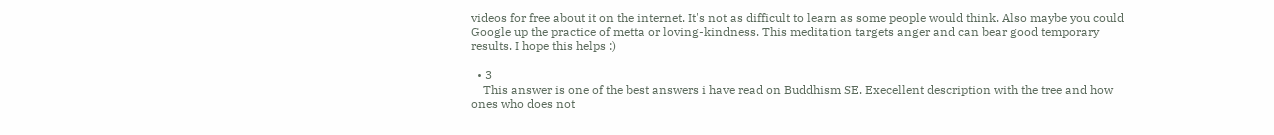videos for free about it on the internet. It's not as difficult to learn as some people would think. Also maybe you could Google up the practice of metta or loving-kindness. This meditation targets anger and can bear good temporary results. I hope this helps :)

  • 3
    This answer is one of the best answers i have read on Buddhism SE. Execellent description with the tree and how ones who does not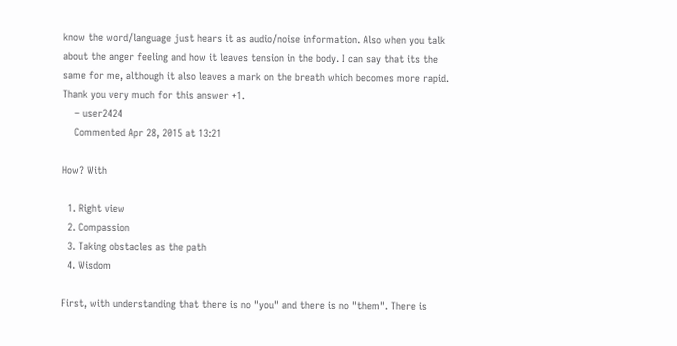know the word/language just hears it as audio/noise information. Also when you talk about the anger feeling and how it leaves tension in the body. I can say that its the same for me, although it also leaves a mark on the breath which becomes more rapid. Thank you very much for this answer +1.
    – user2424
    Commented Apr 28, 2015 at 13:21

How? With

  1. Right view
  2. Compassion
  3. Taking obstacles as the path
  4. Wisdom

First, with understanding that there is no "you" and there is no "them". There is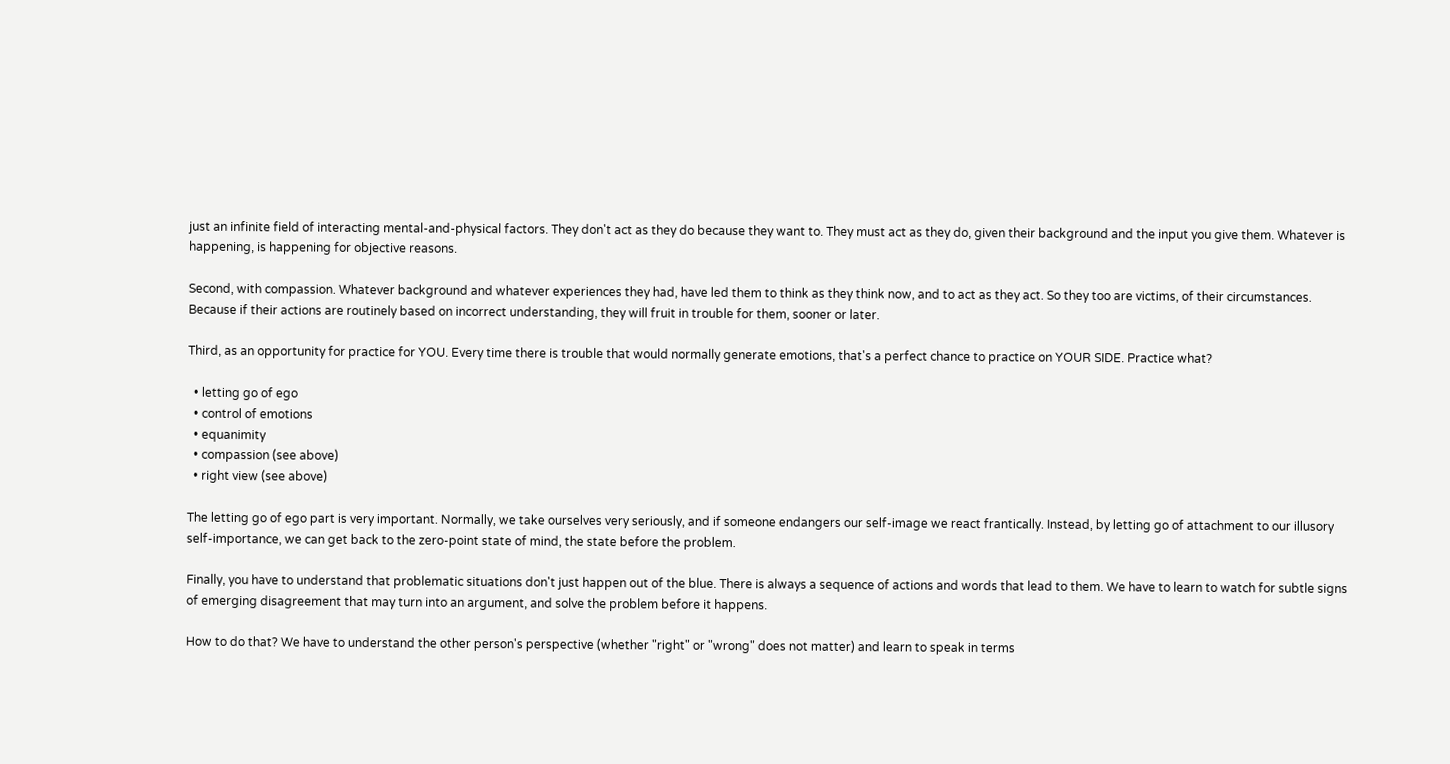just an infinite field of interacting mental-and-physical factors. They don't act as they do because they want to. They must act as they do, given their background and the input you give them. Whatever is happening, is happening for objective reasons.

Second, with compassion. Whatever background and whatever experiences they had, have led them to think as they think now, and to act as they act. So they too are victims, of their circumstances. Because if their actions are routinely based on incorrect understanding, they will fruit in trouble for them, sooner or later.

Third, as an opportunity for practice for YOU. Every time there is trouble that would normally generate emotions, that's a perfect chance to practice on YOUR SIDE. Practice what?

  • letting go of ego
  • control of emotions
  • equanimity
  • compassion (see above)
  • right view (see above)

The letting go of ego part is very important. Normally, we take ourselves very seriously, and if someone endangers our self-image we react frantically. Instead, by letting go of attachment to our illusory self-importance, we can get back to the zero-point state of mind, the state before the problem.

Finally, you have to understand that problematic situations don't just happen out of the blue. There is always a sequence of actions and words that lead to them. We have to learn to watch for subtle signs of emerging disagreement that may turn into an argument, and solve the problem before it happens.

How to do that? We have to understand the other person's perspective (whether "right" or "wrong" does not matter) and learn to speak in terms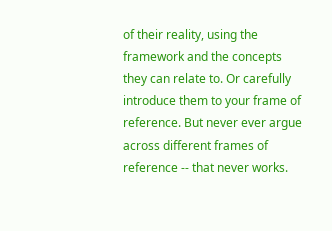of their reality, using the framework and the concepts they can relate to. Or carefully introduce them to your frame of reference. But never ever argue across different frames of reference -- that never works.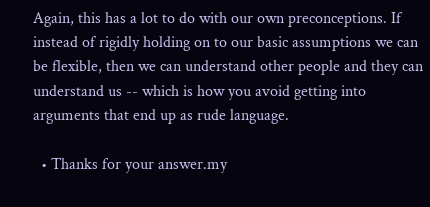Again, this has a lot to do with our own preconceptions. If instead of rigidly holding on to our basic assumptions we can be flexible, then we can understand other people and they can understand us -- which is how you avoid getting into arguments that end up as rude language.

  • Thanks for your answer.my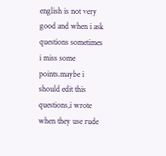english is not very good and when i ask questions sometimes i miss some points.maybe i should edit this questions,i wrote when they use rude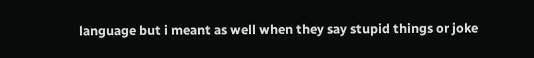language but i meant as well when they say stupid things or joke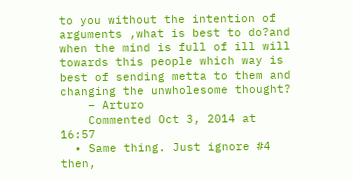to you without the intention of arguments ,what is best to do?and when the mind is full of ill will towards this people which way is best of sending metta to them and changing the unwholesome thought?
    – Arturo
    Commented Oct 3, 2014 at 16:57
  • Same thing. Just ignore #4 then,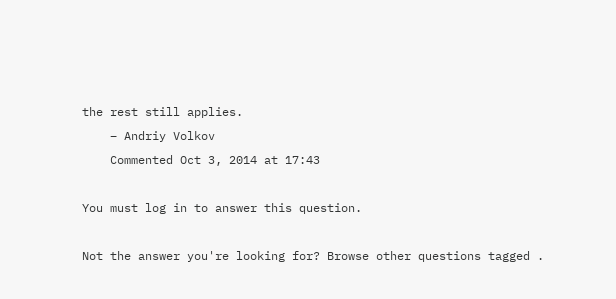the rest still applies.
    – Andriy Volkov
    Commented Oct 3, 2014 at 17:43

You must log in to answer this question.

Not the answer you're looking for? Browse other questions tagged .